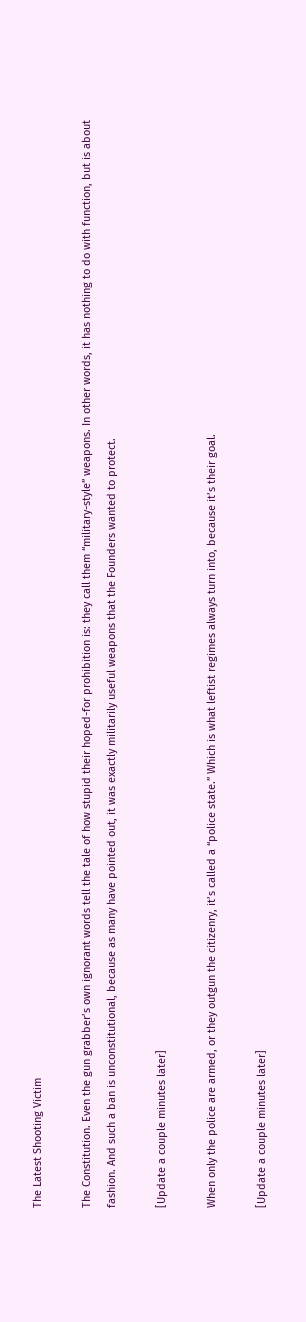The Latest Shooting Victim

The Constitution. Even the gun grabber’s own ignorant words tell the tale of how stupid their hoped-for prohibition is: they call them “military-style” weapons. In other words, it has nothing to do with function, but is about fashion. And such a ban is unconstitutional, because as many have pointed out, it was exactly militarily useful weapons that the Founders wanted to protect.

[Update a couple minutes later]

When only the police are armed, or they outgun the citizenry, it’s called a “police state.” Which is what leftist regimes always turn into, because it’s their goal.

[Update a couple minutes later]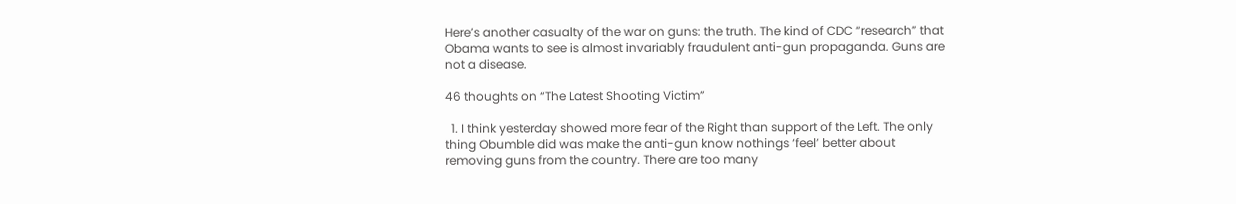Here’s another casualty of the war on guns: the truth. The kind of CDC “research” that Obama wants to see is almost invariably fraudulent anti-gun propaganda. Guns are not a disease.

46 thoughts on “The Latest Shooting Victim”

  1. I think yesterday showed more fear of the Right than support of the Left. The only thing Obumble did was make the anti-gun know nothings ‘feel’ better about removing guns from the country. There are too many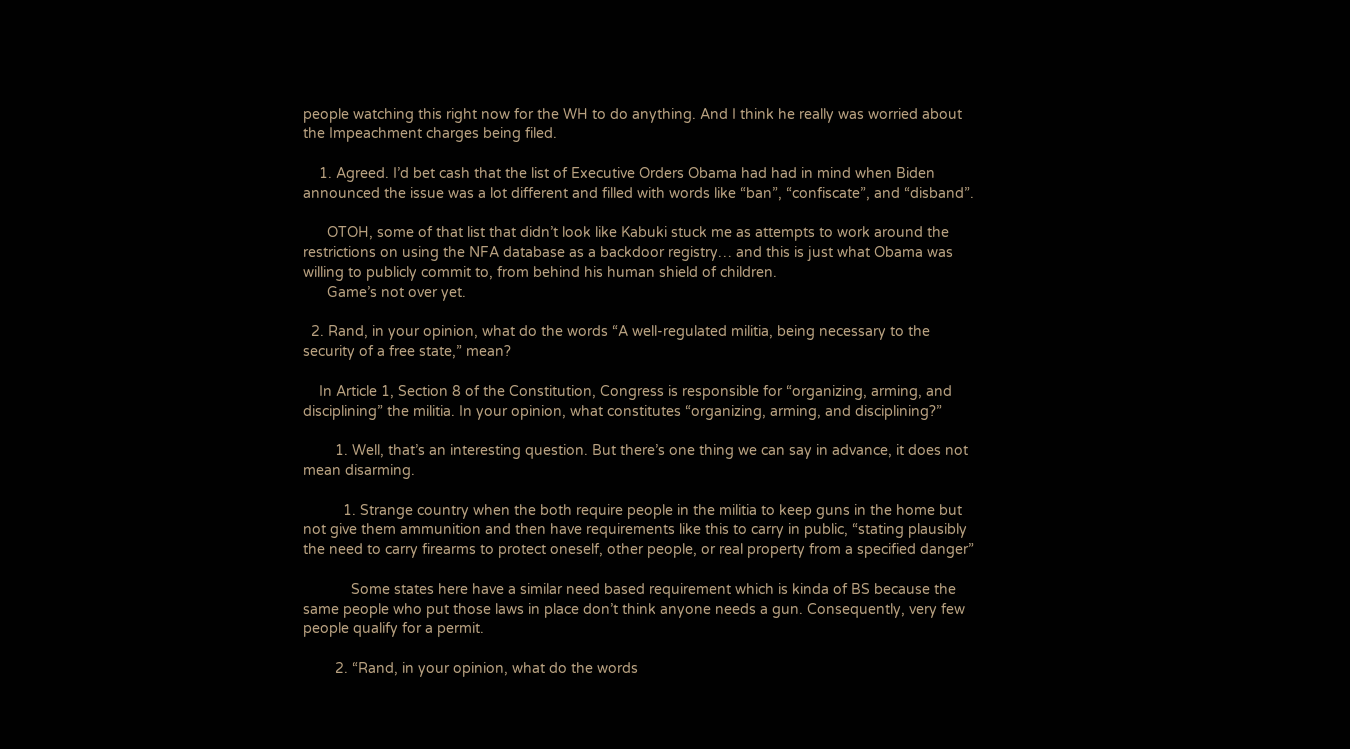people watching this right now for the WH to do anything. And I think he really was worried about the Impeachment charges being filed.

    1. Agreed. I’d bet cash that the list of Executive Orders Obama had had in mind when Biden announced the issue was a lot different and filled with words like “ban”, “confiscate”, and “disband”.

      OTOH, some of that list that didn’t look like Kabuki stuck me as attempts to work around the restrictions on using the NFA database as a backdoor registry… and this is just what Obama was willing to publicly commit to, from behind his human shield of children.
      Game’s not over yet.

  2. Rand, in your opinion, what do the words “A well-regulated militia, being necessary to the security of a free state,” mean?

    In Article 1, Section 8 of the Constitution, Congress is responsible for “organizing, arming, and disciplining” the militia. In your opinion, what constitutes “organizing, arming, and disciplining?”

        1. Well, that’s an interesting question. But there’s one thing we can say in advance, it does not mean disarming.

          1. Strange country when the both require people in the militia to keep guns in the home but not give them ammunition and then have requirements like this to carry in public, “stating plausibly the need to carry firearms to protect oneself, other people, or real property from a specified danger”

            Some states here have a similar need based requirement which is kinda of BS because the same people who put those laws in place don’t think anyone needs a gun. Consequently, very few people qualify for a permit.

        2. “Rand, in your opinion, what do the words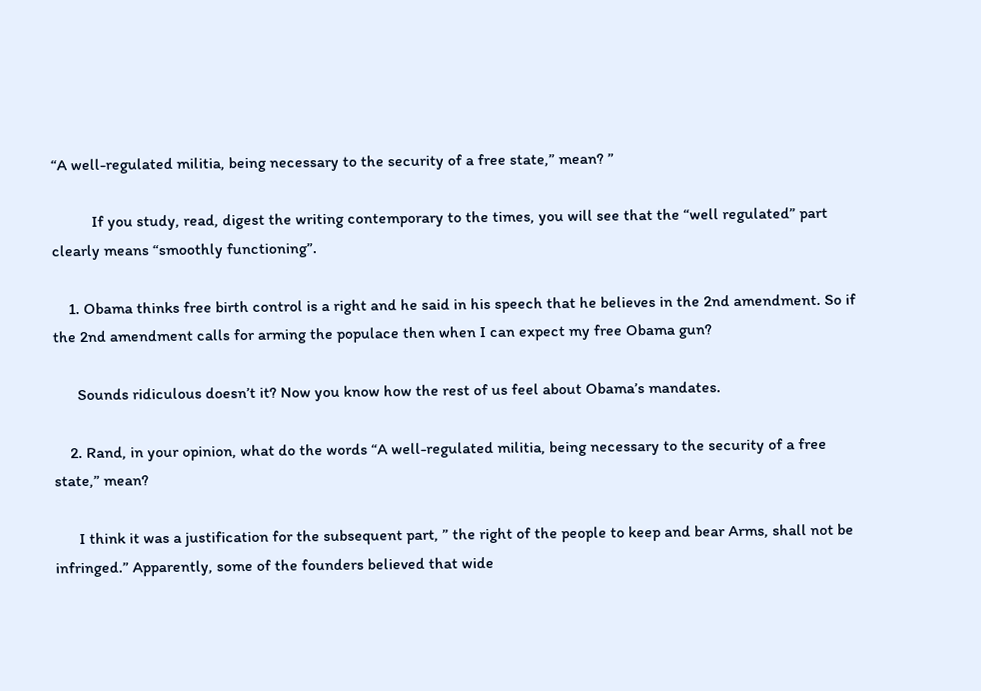“A well-regulated militia, being necessary to the security of a free state,” mean? ”

          If you study, read, digest the writing contemporary to the times, you will see that the “well regulated” part clearly means “smoothly functioning”.

    1. Obama thinks free birth control is a right and he said in his speech that he believes in the 2nd amendment. So if the 2nd amendment calls for arming the populace then when I can expect my free Obama gun?

      Sounds ridiculous doesn’t it? Now you know how the rest of us feel about Obama’s mandates.

    2. Rand, in your opinion, what do the words “A well-regulated militia, being necessary to the security of a free state,” mean?

      I think it was a justification for the subsequent part, ” the right of the people to keep and bear Arms, shall not be infringed.” Apparently, some of the founders believed that wide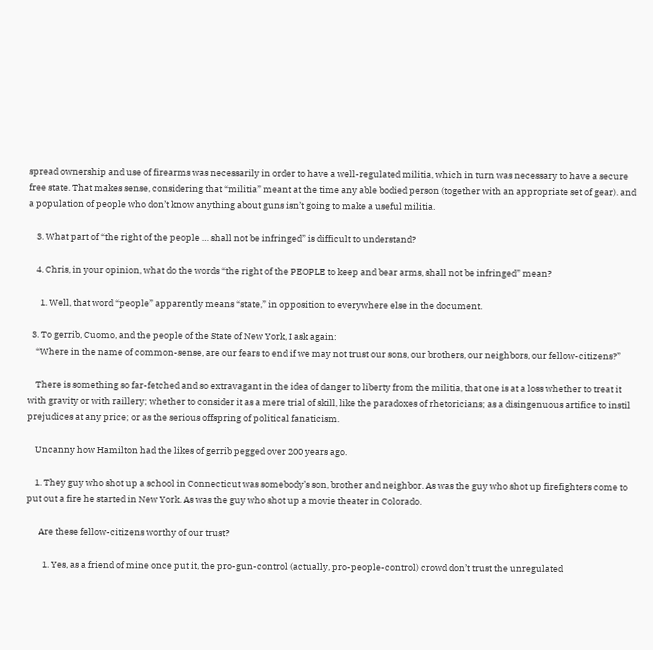spread ownership and use of firearms was necessarily in order to have a well-regulated militia, which in turn was necessary to have a secure free state. That makes sense, considering that “militia” meant at the time any able bodied person (together with an appropriate set of gear). and a population of people who don’t know anything about guns isn’t going to make a useful militia.

    3. What part of “the right of the people … shall not be infringed” is difficult to understand?

    4. Chris, in your opinion, what do the words “the right of the PEOPLE to keep and bear arms, shall not be infringed” mean?

      1. Well, that word “people” apparently means “state,” in opposition to everywhere else in the document.

  3. To gerrib, Cuomo, and the people of the State of New York, I ask again:
    “Where in the name of common-sense, are our fears to end if we may not trust our sons, our brothers, our neighbors, our fellow-citizens?”

    There is something so far-fetched and so extravagant in the idea of danger to liberty from the militia, that one is at a loss whether to treat it with gravity or with raillery; whether to consider it as a mere trial of skill, like the paradoxes of rhetoricians; as a disingenuous artifice to instil prejudices at any price; or as the serious offspring of political fanaticism.

    Uncanny how Hamilton had the likes of gerrib pegged over 200 years ago.

    1. They guy who shot up a school in Connecticut was somebody’s son, brother and neighbor. As was the guy who shot up firefighters come to put out a fire he started in New York. As was the guy who shot up a movie theater in Colorado.

      Are these fellow-citizens worthy of our trust?

        1. Yes, as a friend of mine once put it, the pro-gun-control (actually, pro-people-control) crowd don’t trust the unregulated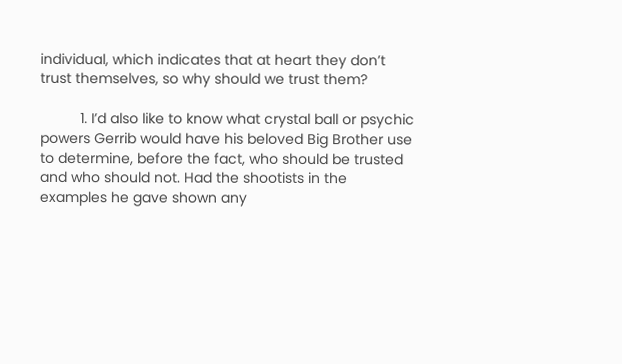individual, which indicates that at heart they don’t trust themselves, so why should we trust them?

          1. I’d also like to know what crystal ball or psychic powers Gerrib would have his beloved Big Brother use to determine, before the fact, who should be trusted and who should not. Had the shootists in the examples he gave shown any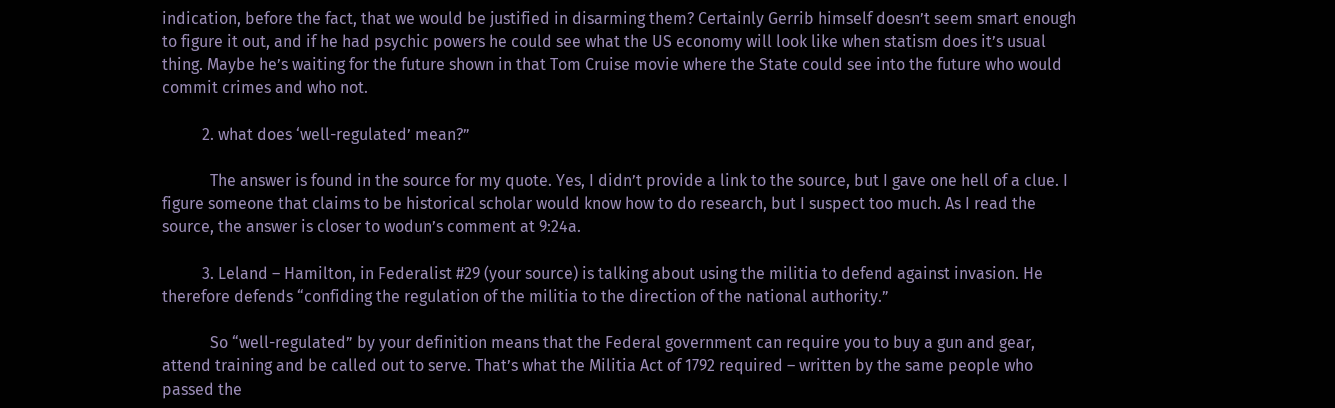indication, before the fact, that we would be justified in disarming them? Certainly Gerrib himself doesn’t seem smart enough to figure it out, and if he had psychic powers he could see what the US economy will look like when statism does it’s usual thing. Maybe he’s waiting for the future shown in that Tom Cruise movie where the State could see into the future who would commit crimes and who not.

          2. what does ‘well-regulated’ mean?”

            The answer is found in the source for my quote. Yes, I didn’t provide a link to the source, but I gave one hell of a clue. I figure someone that claims to be historical scholar would know how to do research, but I suspect too much. As I read the source, the answer is closer to wodun’s comment at 9:24a.

          3. Leland – Hamilton, in Federalist #29 (your source) is talking about using the militia to defend against invasion. He therefore defends “confiding the regulation of the militia to the direction of the national authority.”

            So “well-regulated” by your definition means that the Federal government can require you to buy a gun and gear, attend training and be called out to serve. That’s what the Militia Act of 1792 required – written by the same people who passed the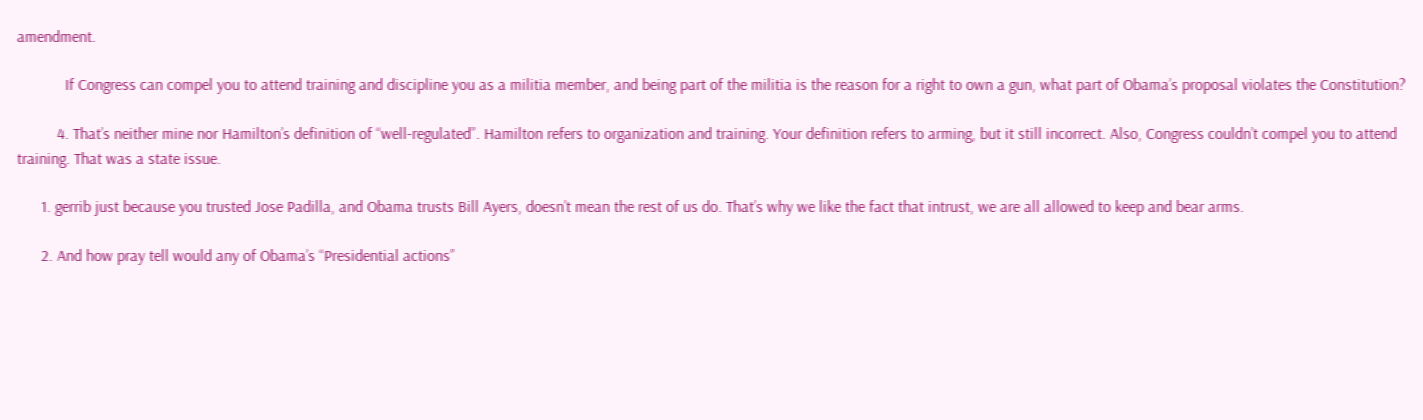amendment.

            If Congress can compel you to attend training and discipline you as a militia member, and being part of the militia is the reason for a right to own a gun, what part of Obama’s proposal violates the Constitution?

          4. That’s neither mine nor Hamilton’s definition of “well-regulated”. Hamilton refers to organization and training. Your definition refers to arming, but it still incorrect. Also, Congress couldn’t compel you to attend training. That was a state issue.

      1. gerrib just because you trusted Jose Padilla, and Obama trusts Bill Ayers, doesn’t mean the rest of us do. That’s why we like the fact that intrust, we are all allowed to keep and bear arms.

      2. And how pray tell would any of Obama’s “Presidential actions”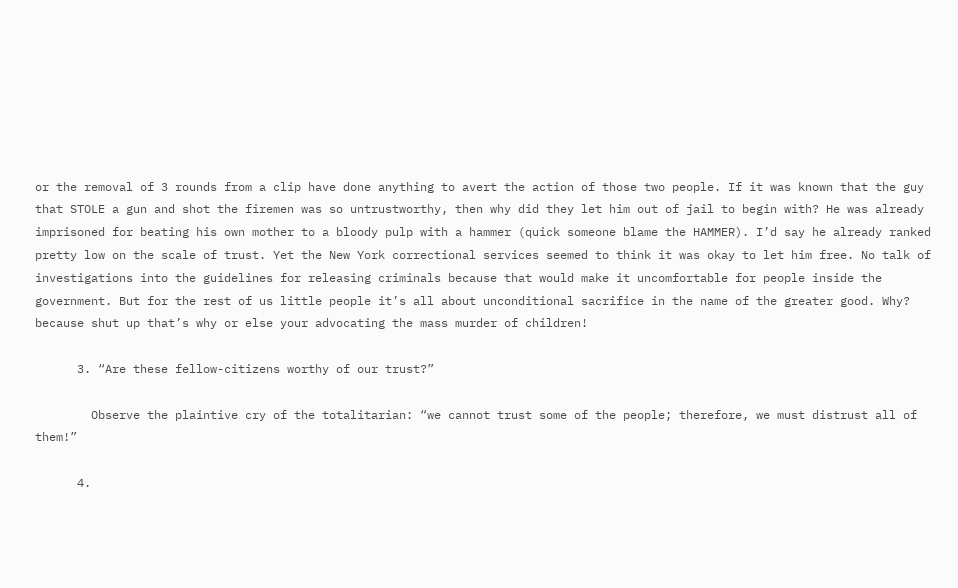or the removal of 3 rounds from a clip have done anything to avert the action of those two people. If it was known that the guy that STOLE a gun and shot the firemen was so untrustworthy, then why did they let him out of jail to begin with? He was already imprisoned for beating his own mother to a bloody pulp with a hammer (quick someone blame the HAMMER). I’d say he already ranked pretty low on the scale of trust. Yet the New York correctional services seemed to think it was okay to let him free. No talk of investigations into the guidelines for releasing criminals because that would make it uncomfortable for people inside the government. But for the rest of us little people it’s all about unconditional sacrifice in the name of the greater good. Why? because shut up that’s why or else your advocating the mass murder of children!

      3. “Are these fellow-citizens worthy of our trust?”

        Observe the plaintive cry of the totalitarian: “we cannot trust some of the people; therefore, we must distrust all of them!”

      4.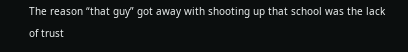The reason “that guy” got away with shooting up that school was the lack of trust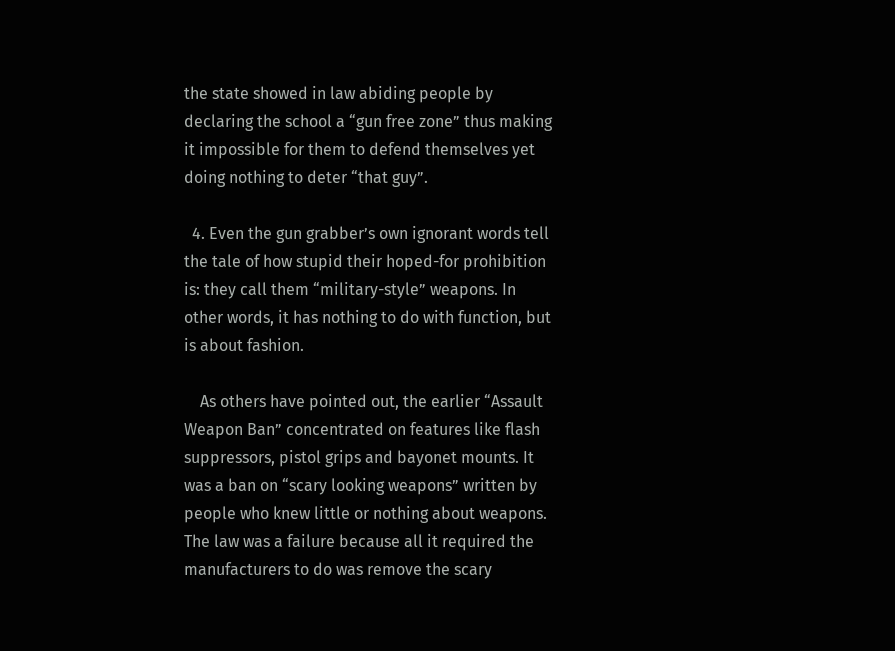the state showed in law abiding people by declaring the school a “gun free zone” thus making it impossible for them to defend themselves yet doing nothing to deter “that guy”.

  4. Even the gun grabber’s own ignorant words tell the tale of how stupid their hoped-for prohibition is: they call them “military-style” weapons. In other words, it has nothing to do with function, but is about fashion.

    As others have pointed out, the earlier “Assault Weapon Ban” concentrated on features like flash suppressors, pistol grips and bayonet mounts. It was a ban on “scary looking weapons” written by people who knew little or nothing about weapons. The law was a failure because all it required the manufacturers to do was remove the scary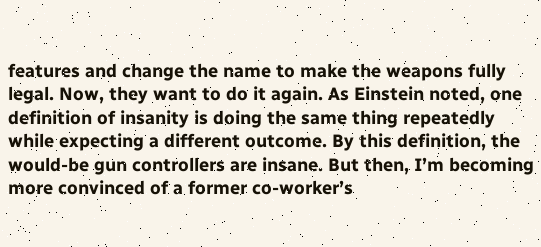features and change the name to make the weapons fully legal. Now, they want to do it again. As Einstein noted, one definition of insanity is doing the same thing repeatedly while expecting a different outcome. By this definition, the would-be gun controllers are insane. But then, I’m becoming more convinced of a former co-worker’s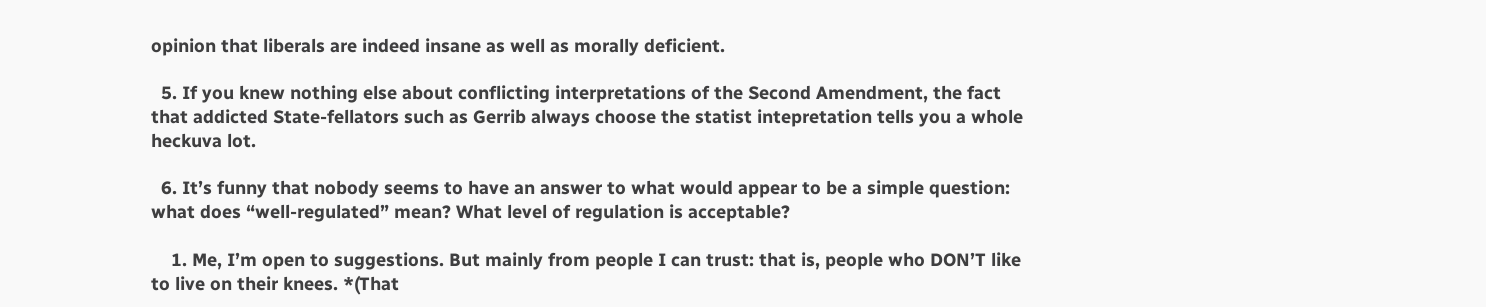opinion that liberals are indeed insane as well as morally deficient.

  5. If you knew nothing else about conflicting interpretations of the Second Amendment, the fact that addicted State-fellators such as Gerrib always choose the statist intepretation tells you a whole heckuva lot.

  6. It’s funny that nobody seems to have an answer to what would appear to be a simple question: what does “well-regulated” mean? What level of regulation is acceptable?

    1. Me, I’m open to suggestions. But mainly from people I can trust: that is, people who DON’T like to live on their knees. *(That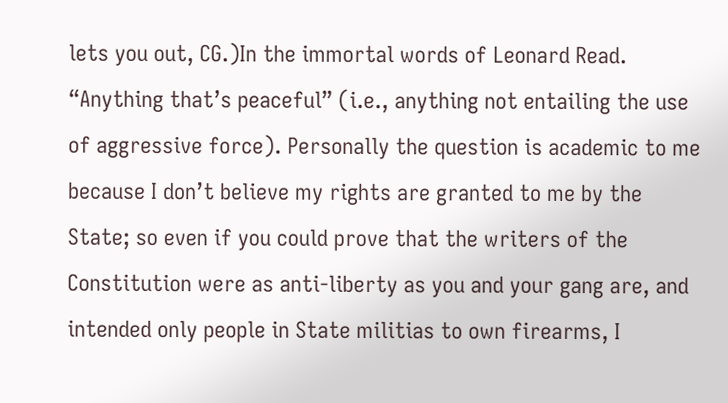lets you out, CG.)In the immortal words of Leonard Read. “Anything that’s peaceful” (i.e., anything not entailing the use of aggressive force). Personally the question is academic to me because I don’t believe my rights are granted to me by the State; so even if you could prove that the writers of the Constitution were as anti-liberty as you and your gang are, and intended only people in State militias to own firearms, I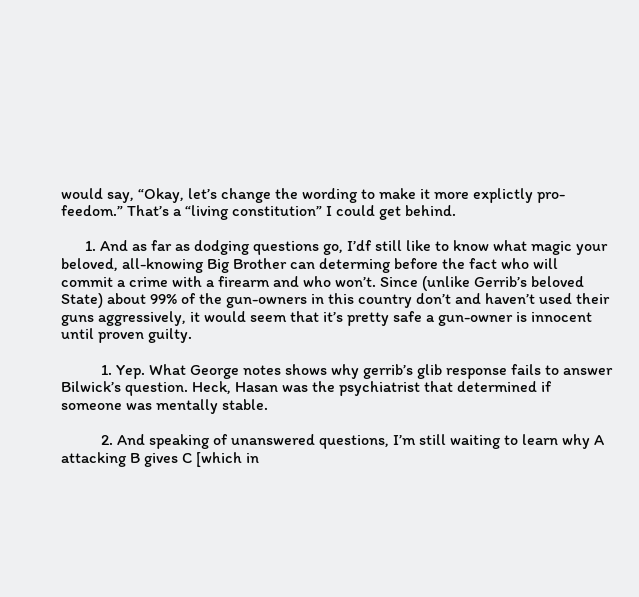would say, “Okay, let’s change the wording to make it more explictly pro-feedom.” That’s a “living constitution” I could get behind.

      1. And as far as dodging questions go, I’df still like to know what magic your beloved, all-knowing Big Brother can determing before the fact who will commit a crime with a firearm and who won’t. Since (unlike Gerrib’s beloved State) about 99% of the gun-owners in this country don’t and haven’t used their guns aggressively, it would seem that it’s pretty safe a gun-owner is innocent until proven guilty.

          1. Yep. What George notes shows why gerrib’s glib response fails to answer Bilwick’s question. Heck, Hasan was the psychiatrist that determined if someone was mentally stable.

          2. And speaking of unanswered questions, I’m still waiting to learn why A attacking B gives C [which in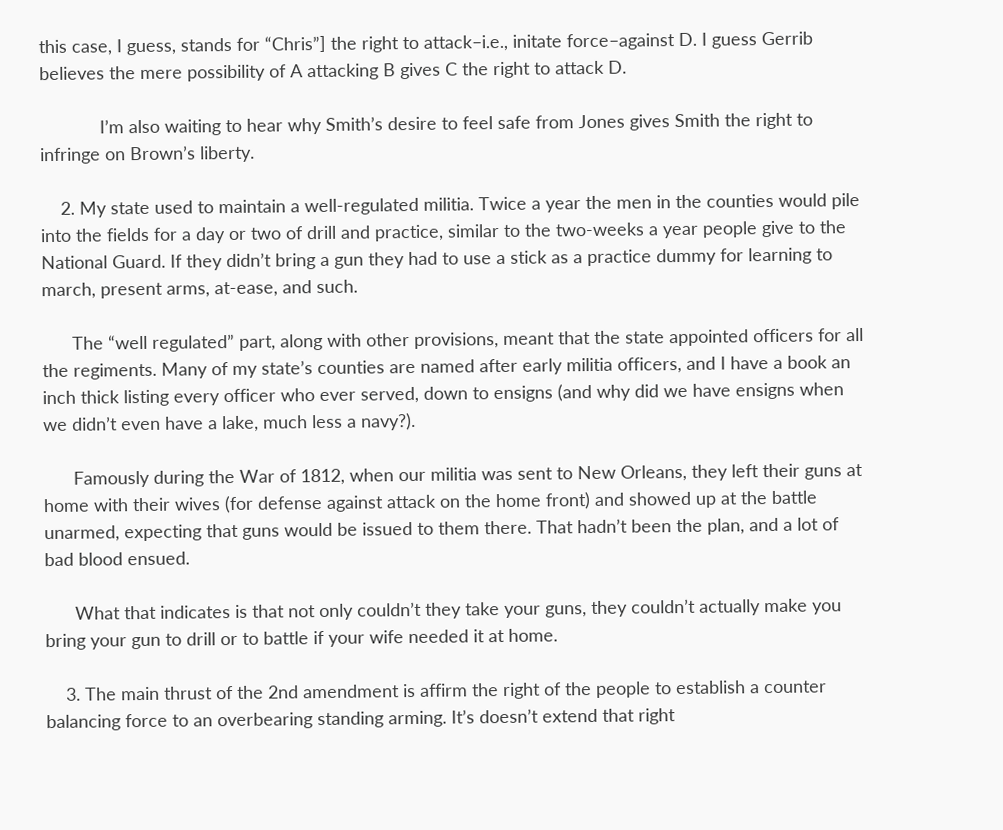this case, I guess, stands for “Chris”] the right to attack–i.e., initate force–against D. I guess Gerrib believes the mere possibility of A attacking B gives C the right to attack D.

            I’m also waiting to hear why Smith’s desire to feel safe from Jones gives Smith the right to infringe on Brown’s liberty.

    2. My state used to maintain a well-regulated militia. Twice a year the men in the counties would pile into the fields for a day or two of drill and practice, similar to the two-weeks a year people give to the National Guard. If they didn’t bring a gun they had to use a stick as a practice dummy for learning to march, present arms, at-ease, and such.

      The “well regulated” part, along with other provisions, meant that the state appointed officers for all the regiments. Many of my state’s counties are named after early militia officers, and I have a book an inch thick listing every officer who ever served, down to ensigns (and why did we have ensigns when we didn’t even have a lake, much less a navy?).

      Famously during the War of 1812, when our militia was sent to New Orleans, they left their guns at home with their wives (for defense against attack on the home front) and showed up at the battle unarmed, expecting that guns would be issued to them there. That hadn’t been the plan, and a lot of bad blood ensued.

      What that indicates is that not only couldn’t they take your guns, they couldn’t actually make you bring your gun to drill or to battle if your wife needed it at home.

    3. The main thrust of the 2nd amendment is affirm the right of the people to establish a counter balancing force to an overbearing standing arming. It’s doesn’t extend that right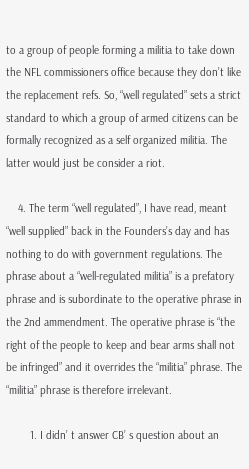to a group of people forming a militia to take down the NFL commissioners office because they don’t like the replacement refs. So, “well regulated” sets a strict standard to which a group of armed citizens can be formally recognized as a self organized militia. The latter would just be consider a riot.

    4. The term “well regulated”, I have read, meant “well supplied” back in the Founders’s day and has nothing to do with government regulations. The phrase about a “well-regulated militia” is a prefatory phrase and is subordinate to the operative phrase in the 2nd ammendment. The operative phrase is “the right of the people to keep and bear arms shall not be infringed” and it overrides the “militia” phrase. The “militia” phrase is therefore irrelevant.

        1. I didn’ t answer CB’ s question about an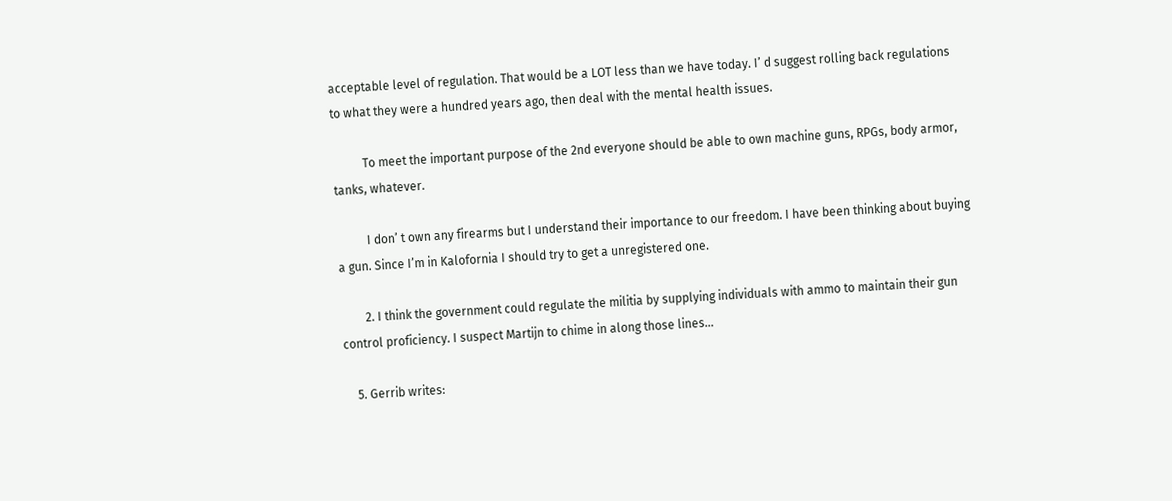acceptable level of regulation. That would be a LOT less than we have today. I’ d suggest rolling back regulations to what they were a hundred years ago, then deal with the mental health issues.

          To meet the important purpose of the 2nd everyone should be able to own machine guns, RPGs, body armor, tanks, whatever.

          I don’ t own any firearms but I understand their importance to our freedom. I have been thinking about buying a gun. Since I’m in Kalofornia I should try to get a unregistered one.

        2. I think the government could regulate the militia by supplying individuals with ammo to maintain their gun control proficiency. I suspect Martijn to chime in along those lines…

    5. Gerrib writes: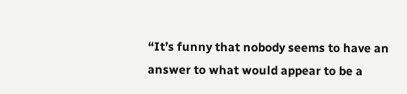“It’s funny that nobody seems to have an answer to what would appear to be a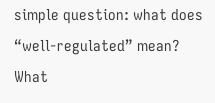simple question: what does “well-regulated” mean? What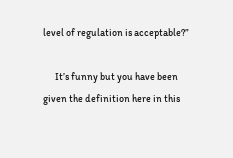level of regulation is acceptable?”

      It’s funny but you have been given the definition here in this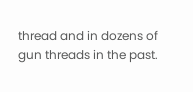thread and in dozens of gun threads in the past.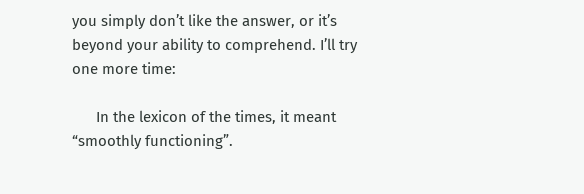you simply don’t like the answer, or it’s beyond your ability to comprehend. I’ll try one more time:

      In the lexicon of the times, it meant “smoothly functioning”.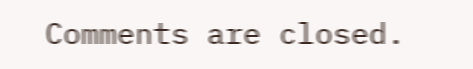Comments are closed.